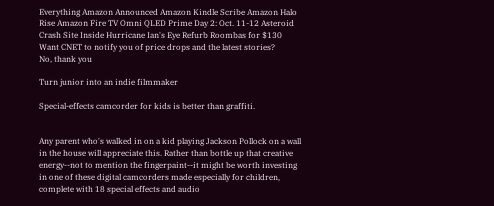Everything Amazon Announced Amazon Kindle Scribe Amazon Halo Rise Amazon Fire TV Omni QLED Prime Day 2: Oct. 11-12 Asteroid Crash Site Inside Hurricane Ian's Eye Refurb Roombas for $130
Want CNET to notify you of price drops and the latest stories?
No, thank you

Turn junior into an indie filmmaker

Special-effects camcorder for kids is better than graffiti.


Any parent who's walked in on a kid playing Jackson Pollock on a wall in the house will appreciate this. Rather than bottle up that creative energy--not to mention the fingerpaint--it might be worth investing in one of these digital camcorders made especially for children, complete with 18 special effects and audio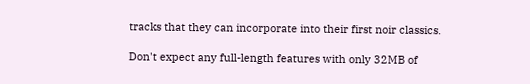tracks that they can incorporate into their first noir classics.

Don't expect any full-length features with only 32MB of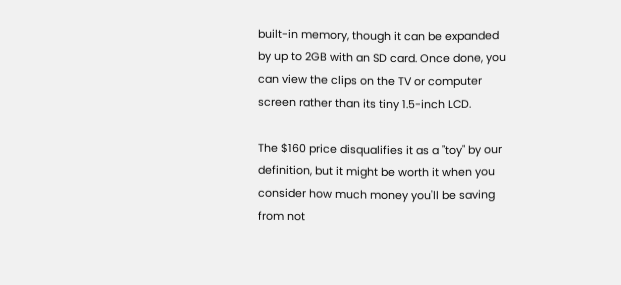built-in memory, though it can be expanded by up to 2GB with an SD card. Once done, you can view the clips on the TV or computer screen rather than its tiny 1.5-inch LCD.

The $160 price disqualifies it as a "toy" by our definition, but it might be worth it when you consider how much money you'll be saving from not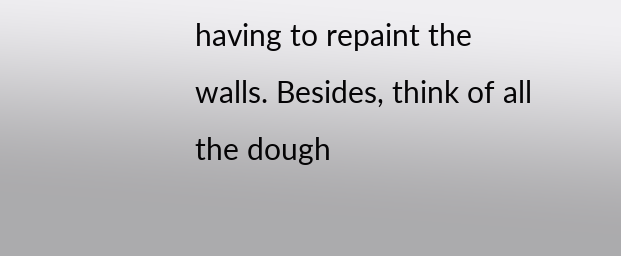having to repaint the walls. Besides, think of all the dough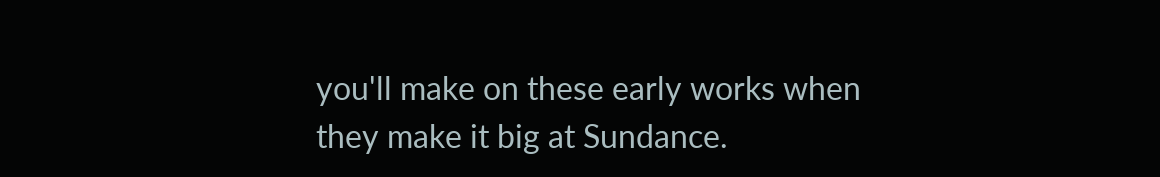you'll make on these early works when they make it big at Sundance.